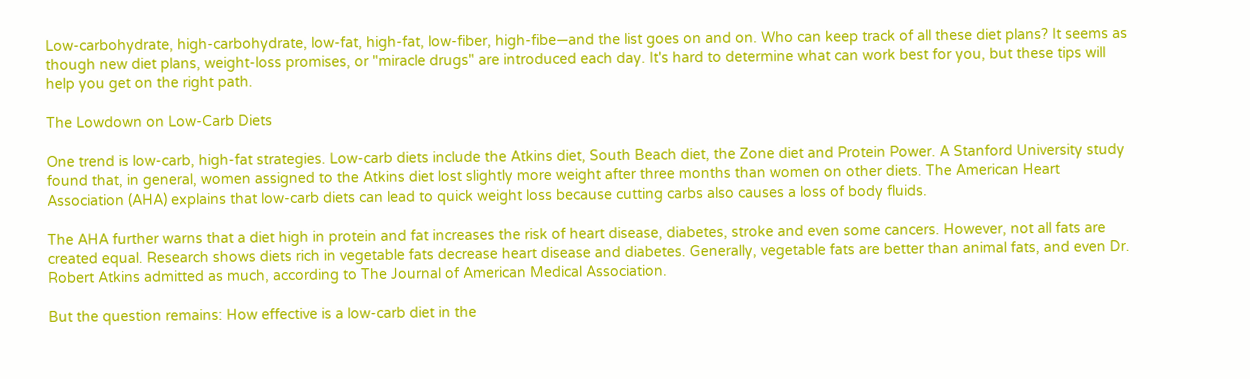Low-carbohydrate, high-carbohydrate, low-fat, high-fat, low-fiber, high-fibe—and the list goes on and on. Who can keep track of all these diet plans? It seems as though new diet plans, weight-loss promises, or "miracle drugs" are introduced each day. It's hard to determine what can work best for you, but these tips will help you get on the right path.

The Lowdown on Low-Carb Diets

One trend is low-carb, high-fat strategies. Low-carb diets include the Atkins diet, South Beach diet, the Zone diet and Protein Power. A Stanford University study found that, in general, women assigned to the Atkins diet lost slightly more weight after three months than women on other diets. The American Heart Association (AHA) explains that low-carb diets can lead to quick weight loss because cutting carbs also causes a loss of body fluids.

The AHA further warns that a diet high in protein and fat increases the risk of heart disease, diabetes, stroke and even some cancers. However, not all fats are created equal. Research shows diets rich in vegetable fats decrease heart disease and diabetes. Generally, vegetable fats are better than animal fats, and even Dr. Robert Atkins admitted as much, according to The Journal of American Medical Association.

But the question remains: How effective is a low-carb diet in the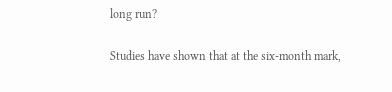long run?

Studies have shown that at the six-month mark,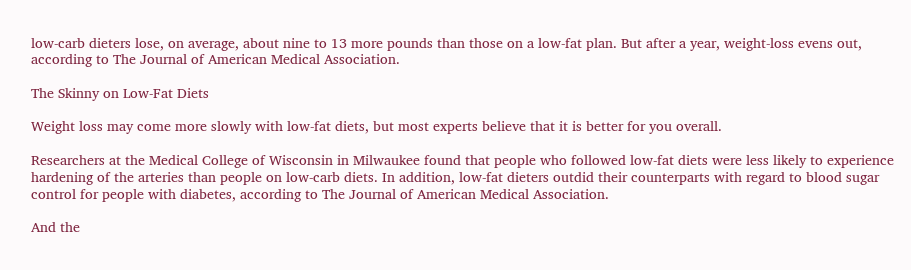low-carb dieters lose, on average, about nine to 13 more pounds than those on a low-fat plan. But after a year, weight-loss evens out, according to The Journal of American Medical Association.

The Skinny on Low-Fat Diets

Weight loss may come more slowly with low-fat diets, but most experts believe that it is better for you overall.

Researchers at the Medical College of Wisconsin in Milwaukee found that people who followed low-fat diets were less likely to experience hardening of the arteries than people on low-carb diets. In addition, low-fat dieters outdid their counterparts with regard to blood sugar control for people with diabetes, according to The Journal of American Medical Association.

And the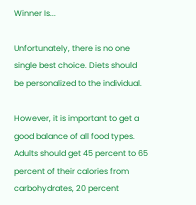Winner Is...

Unfortunately, there is no one single best choice. Diets should be personalized to the individual.

However, it is important to get a good balance of all food types. Adults should get 45 percent to 65 percent of their calories from carbohydrates, 20 percent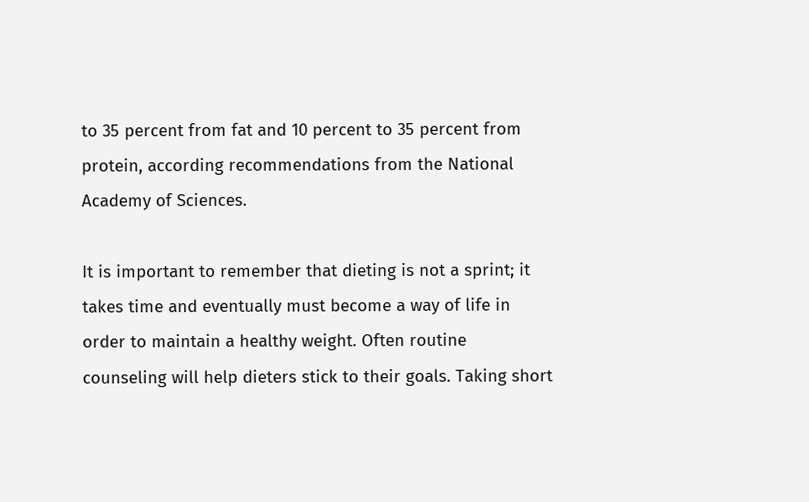to 35 percent from fat and 10 percent to 35 percent from protein, according recommendations from the National Academy of Sciences.

It is important to remember that dieting is not a sprint; it takes time and eventually must become a way of life in order to maintain a healthy weight. Often routine counseling will help dieters stick to their goals. Taking short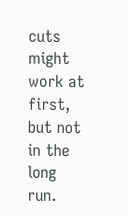cuts might work at first, but not in the long run.